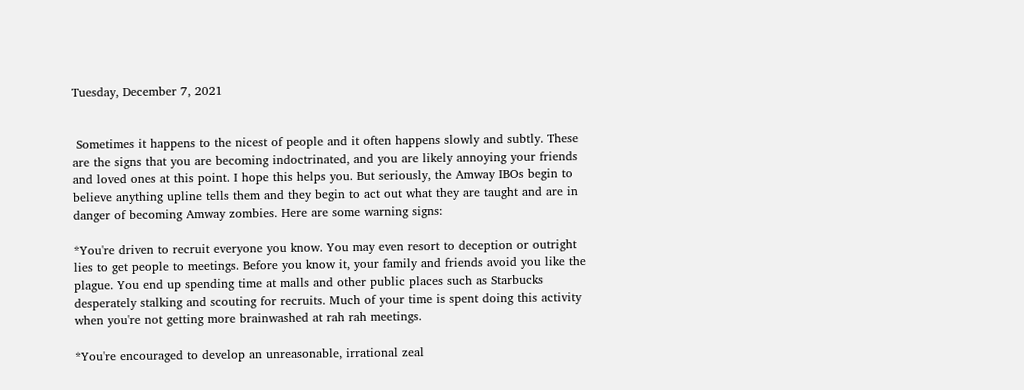Tuesday, December 7, 2021


 Sometimes it happens to the nicest of people and it often happens slowly and subtly. These are the signs that you are becoming indoctrinated, and you are likely annoying your friends and loved ones at this point. I hope this helps you. But seriously, the Amway IBOs begin to believe anything upline tells them and they begin to act out what they are taught and are in danger of becoming Amway zombies. Here are some warning signs:

*You're driven to recruit everyone you know. You may even resort to deception or outright lies to get people to meetings. Before you know it, your family and friends avoid you like the plague. You end up spending time at malls and other public places such as Starbucks desperately stalking and scouting for recruits. Much of your time is spent doing this activity when you're not getting more brainwashed at rah rah meetings.

*You're encouraged to develop an unreasonable, irrational zeal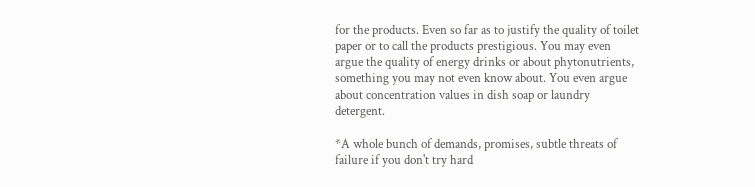for the products. Even so far as to justify the quality of toilet paper or to call the products prestigious. You may even argue the quality of energy drinks or about phytonutrients, something you may not even know about. You even argue about concentration values in dish soap or laundry detergent.

*A whole bunch of demands, promises, subtle threats of failure if you don't try hard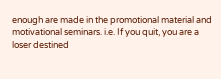enough are made in the promotional material and motivational seminars. i.e. If you quit, you are a loser destined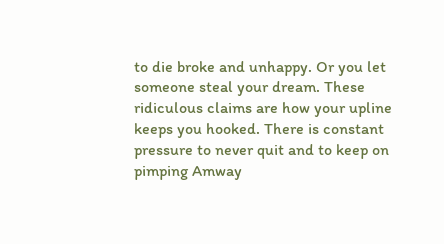to die broke and unhappy. Or you let someone steal your dream. These ridiculous claims are how your upline keeps you hooked. There is constant pressure to never quit and to keep on pimping Amway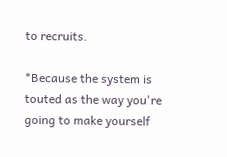to recruits.

*Because the system is touted as the way you're going to make yourself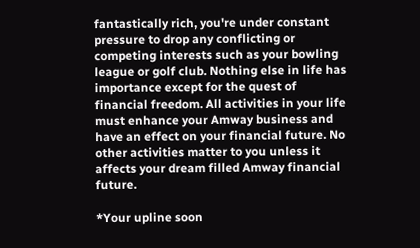fantastically rich, you're under constant pressure to drop any conflicting or competing interests such as your bowling league or golf club. Nothing else in life has importance except for the quest of financial freedom. All activities in your life must enhance your Amway business and have an effect on your financial future. No other activities matter to you unless it affects your dream filled Amway financial future.

*Your upline soon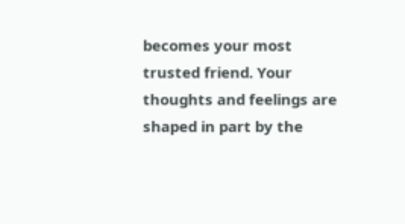becomes your most trusted friend. Your thoughts and feelings are shaped in part by the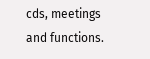cds, meetings and functions.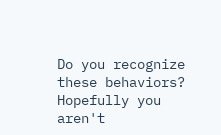Do you recognize these behaviors? Hopefully you aren't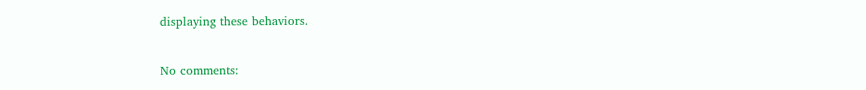displaying these behaviors.

No comments: